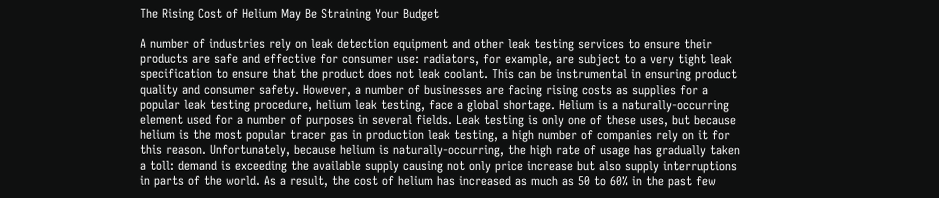The Rising Cost of Helium May Be Straining Your Budget

A number of industries rely on leak detection equipment and other leak testing services to ensure their products are safe and effective for consumer use: radiators, for example, are subject to a very tight leak specification to ensure that the product does not leak coolant. This can be instrumental in ensuring product quality and consumer safety. However, a number of businesses are facing rising costs as supplies for a popular leak testing procedure, helium leak testing, face a global shortage. Helium is a naturally-occurring element used for a number of purposes in several fields. Leak testing is only one of these uses, but because helium is the most popular tracer gas in production leak testing, a high number of companies rely on it for this reason. Unfortunately, because helium is naturally-occurring, the high rate of usage has gradually taken a toll: demand is exceeding the available supply causing not only price increase but also supply interruptions in parts of the world. As a result, the cost of helium has increased as much as 50 to 60% in the past few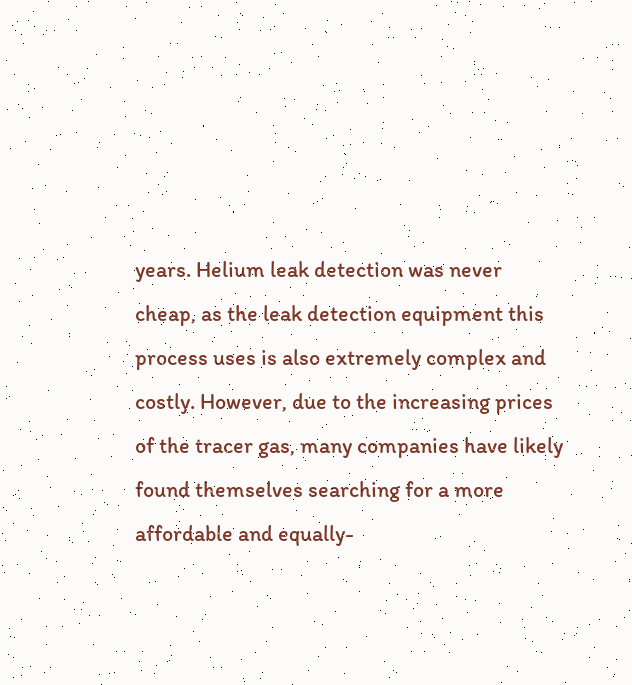years. Helium leak detection was never cheap, as the leak detection equipment this process uses is also extremely complex and costly. However, due to the increasing prices of the tracer gas, many companies have likely found themselves searching for a more affordable and equally-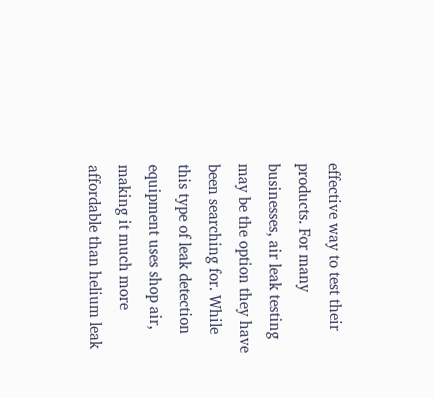effective way to test their products. For many businesses, air leak testing may be the option they have been searching for. While this type of leak detection equipment uses shop air, making it much more affordable than helium leak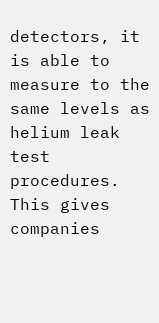detectors, it is able to measure to the same levels as helium leak test procedures. This gives companies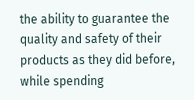the ability to guarantee the quality and safety of their products as they did before, while spending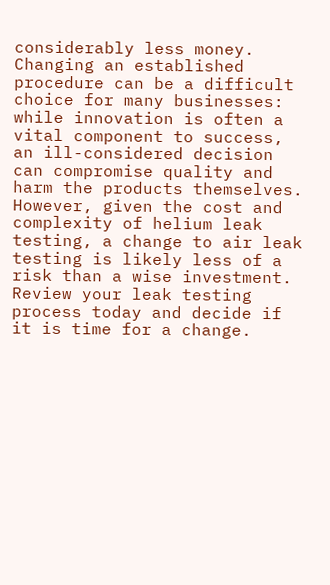considerably less money. Changing an established procedure can be a difficult choice for many businesses: while innovation is often a vital component to success, an ill-considered decision can compromise quality and harm the products themselves. However, given the cost and complexity of helium leak testing, a change to air leak testing is likely less of a risk than a wise investment. Review your leak testing process today and decide if it is time for a change.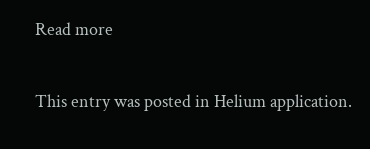Read more

This entry was posted in Helium application.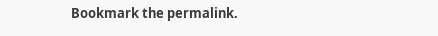Bookmark the permalink.